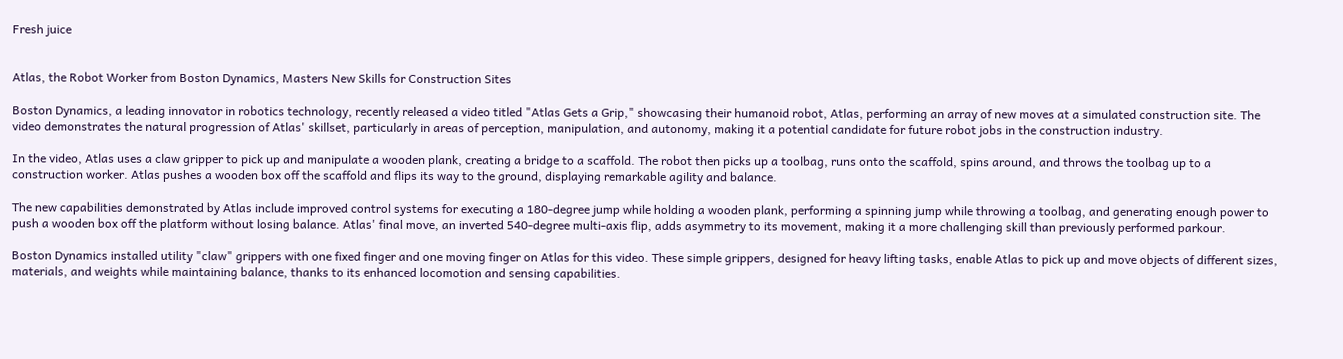Fresh juice


Atlas, the Robot Worker from Boston Dynamics, Masters New Skills for Construction Sites

Boston Dynamics, a leading innovator in robotics technology, recently released a video titled "Atlas Gets a Grip," showcasing their humanoid robot, Atlas, performing an array of new moves at a simulated construction site. The video demonstrates the natural progression of Atlas' skillset, particularly in areas of perception, manipulation, and autonomy, making it a potential candidate for future robot jobs in the construction industry.

In the video, Atlas uses a claw gripper to pick up and manipulate a wooden plank, creating a bridge to a scaffold. The robot then picks up a toolbag, runs onto the scaffold, spins around, and throws the toolbag up to a construction worker. Atlas pushes a wooden box off the scaffold and flips its way to the ground, displaying remarkable agility and balance.

The new capabilities demonstrated by Atlas include improved control systems for executing a 180-degree jump while holding a wooden plank, performing a spinning jump while throwing a toolbag, and generating enough power to push a wooden box off the platform without losing balance. Atlas' final move, an inverted 540-degree multi-axis flip, adds asymmetry to its movement, making it a more challenging skill than previously performed parkour.

Boston Dynamics installed utility "claw" grippers with one fixed finger and one moving finger on Atlas for this video. These simple grippers, designed for heavy lifting tasks, enable Atlas to pick up and move objects of different sizes, materials, and weights while maintaining balance, thanks to its enhanced locomotion and sensing capabilities.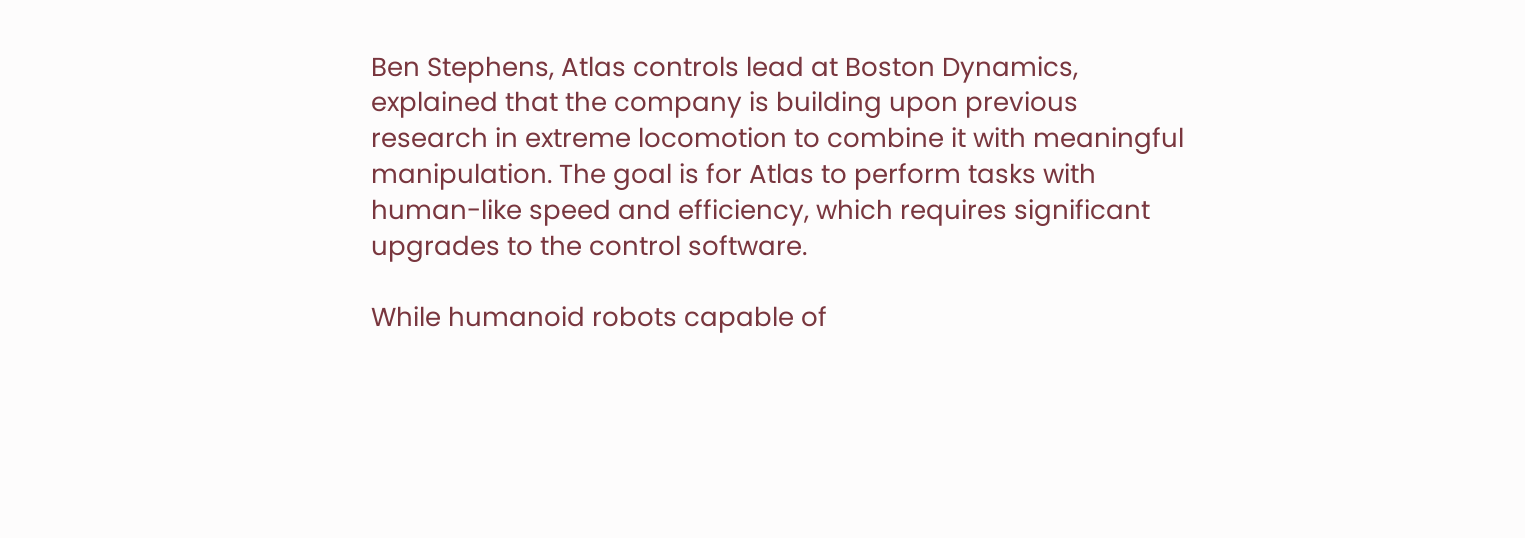Ben Stephens, Atlas controls lead at Boston Dynamics, explained that the company is building upon previous research in extreme locomotion to combine it with meaningful manipulation. The goal is for Atlas to perform tasks with human-like speed and efficiency, which requires significant upgrades to the control software.

While humanoid robots capable of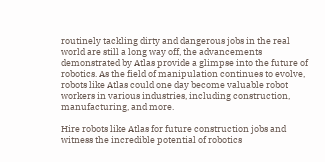routinely tackling dirty and dangerous jobs in the real world are still a long way off, the advancements demonstrated by Atlas provide a glimpse into the future of robotics. As the field of manipulation continues to evolve, robots like Atlas could one day become valuable robot workers in various industries, including construction, manufacturing, and more.

Hire robots like Atlas for future construction jobs and witness the incredible potential of robotics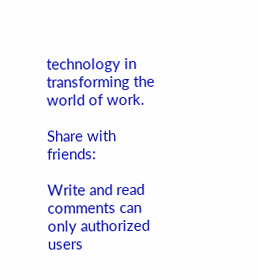technology in transforming the world of work.

Share with friends:

Write and read comments can only authorized users